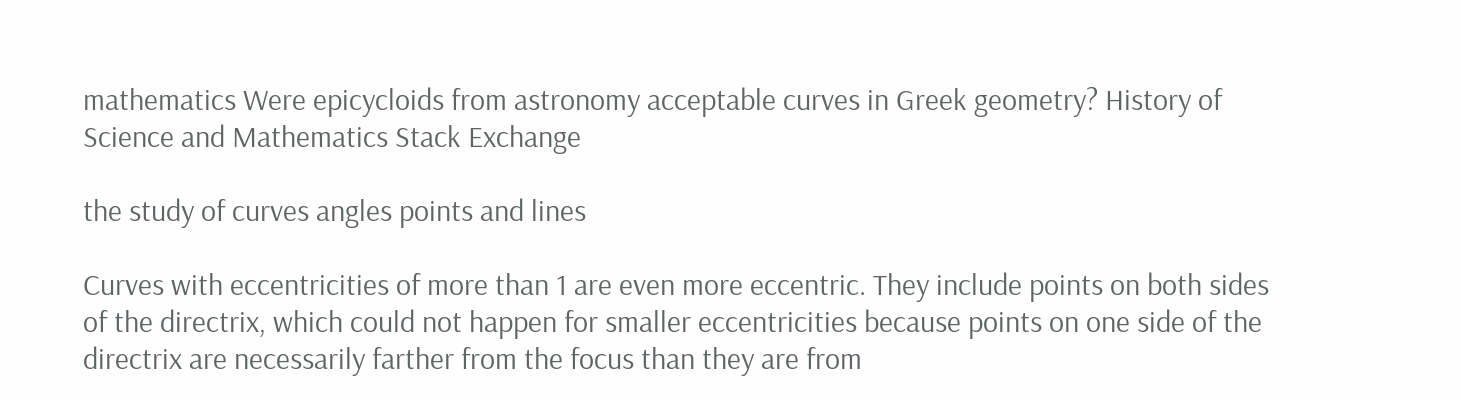mathematics Were epicycloids from astronomy acceptable curves in Greek geometry? History of Science and Mathematics Stack Exchange

the study of curves angles points and lines

Curves with eccentricities of more than 1 are even more eccentric. They include points on both sides of the directrix, which could not happen for smaller eccentricities because points on one side of the directrix are necessarily farther from the focus than they are from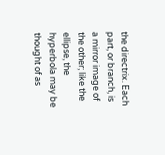the directrix. Each part, or branch, is a mirror image of the other; like the ellipse, the hyperbola may be thought of as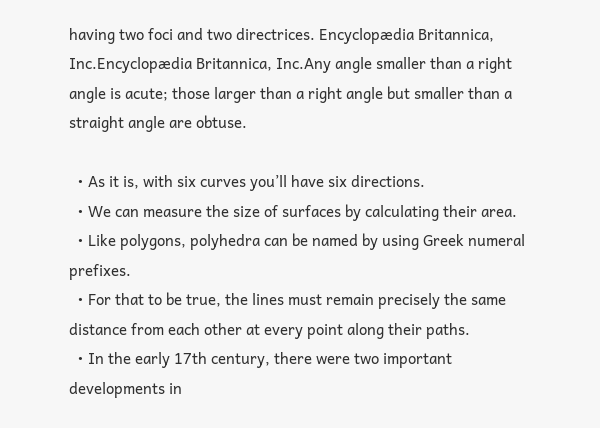having two foci and two directrices. Encyclopædia Britannica, Inc.Encyclopædia Britannica, Inc.Any angle smaller than a right angle is acute; those larger than a right angle but smaller than a straight angle are obtuse.

  • As it is, with six curves you’ll have six directions.
  • We can measure the size of surfaces by calculating their area.
  • Like polygons, polyhedra can be named by using Greek numeral prefixes.
  • For that to be true, the lines must remain precisely the same distance from each other at every point along their paths.
  • In the early 17th century, there were two important developments in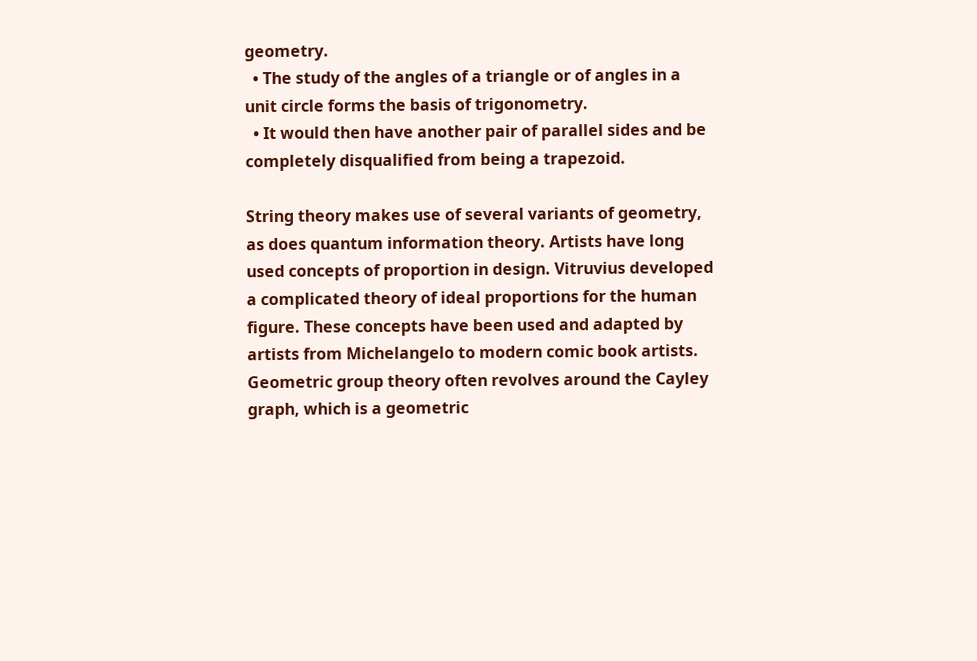geometry.
  • The study of the angles of a triangle or of angles in a unit circle forms the basis of trigonometry.
  • It would then have another pair of parallel sides and be completely disqualified from being a trapezoid.

String theory makes use of several variants of geometry, as does quantum information theory. Artists have long used concepts of proportion in design. Vitruvius developed a complicated theory of ideal proportions for the human figure. These concepts have been used and adapted by artists from Michelangelo to modern comic book artists. Geometric group theory often revolves around the Cayley graph, which is a geometric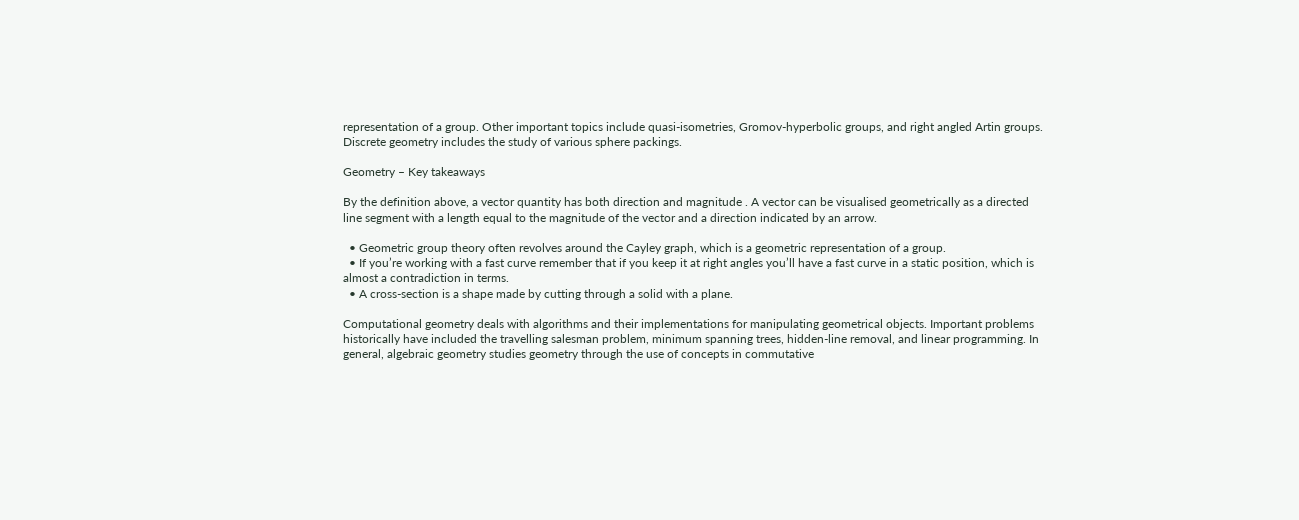representation of a group. Other important topics include quasi-isometries, Gromov-hyperbolic groups, and right angled Artin groups. Discrete geometry includes the study of various sphere packings.

Geometry – Key takeaways

By the definition above, a vector quantity has both direction and magnitude . A vector can be visualised geometrically as a directed line segment with a length equal to the magnitude of the vector and a direction indicated by an arrow.

  • Geometric group theory often revolves around the Cayley graph, which is a geometric representation of a group.
  • If you’re working with a fast curve remember that if you keep it at right angles you’ll have a fast curve in a static position, which is almost a contradiction in terms.
  • A cross-section is a shape made by cutting through a solid with a plane.

Computational geometry deals with algorithms and their implementations for manipulating geometrical objects. Important problems historically have included the travelling salesman problem, minimum spanning trees, hidden-line removal, and linear programming. In general, algebraic geometry studies geometry through the use of concepts in commutative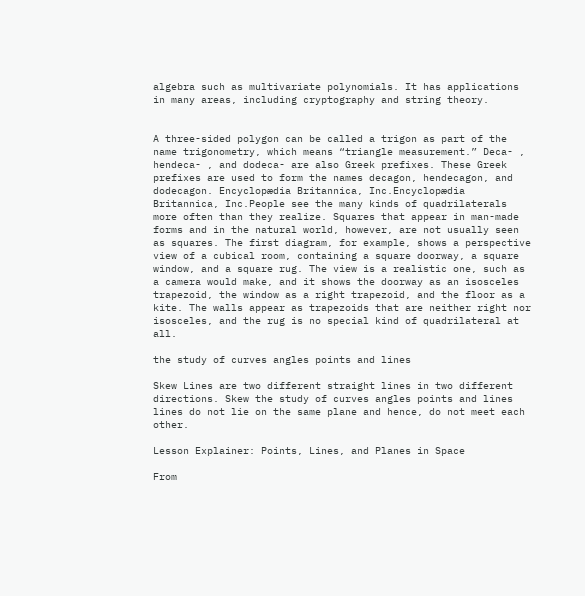algebra such as multivariate polynomials. It has applications in many areas, including cryptography and string theory.


A three-sided polygon can be called a trigon as part of the name trigonometry, which means “triangle measurement.” Deca- , hendeca- , and dodeca- are also Greek prefixes. These Greek prefixes are used to form the names decagon, hendecagon, and dodecagon. Encyclopædia Britannica, Inc.Encyclopædia Britannica, Inc.People see the many kinds of quadrilaterals more often than they realize. Squares that appear in man-made forms and in the natural world, however, are not usually seen as squares. The first diagram, for example, shows a perspective view of a cubical room, containing a square doorway, a square window, and a square rug. The view is a realistic one, such as a camera would make, and it shows the doorway as an isosceles trapezoid, the window as a right trapezoid, and the floor as a kite. The walls appear as trapezoids that are neither right nor isosceles, and the rug is no special kind of quadrilateral at all.

the study of curves angles points and lines

Skew Lines are two different straight lines in two different directions. Skew the study of curves angles points and lines lines do not lie on the same plane and hence, do not meet each other.

Lesson Explainer: Points, Lines, and Planes in Space

From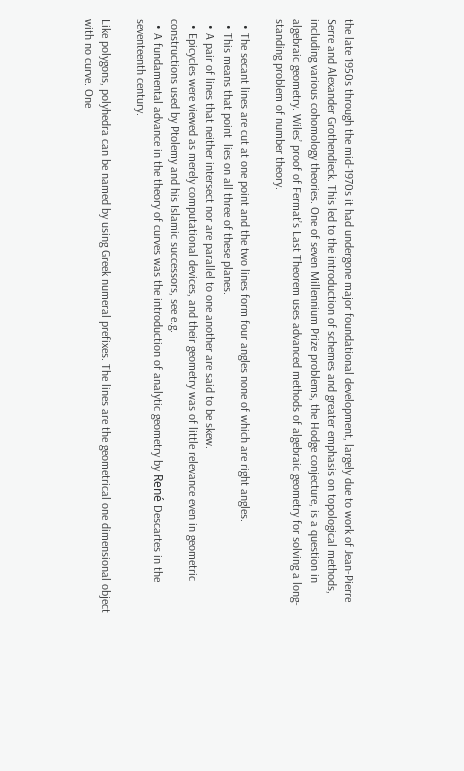the late 1950s through the mid-1970s it had undergone major foundational development, largely due to work of Jean-Pierre Serre and Alexander Grothendieck. This led to the introduction of schemes and greater emphasis on topological methods, including various cohomology theories. One of seven Millennium Prize problems, the Hodge conjecture, is a question in algebraic geometry. Wiles’ proof of Fermat’s Last Theorem uses advanced methods of algebraic geometry for solving a long-standing problem of number theory.

  • The secant lines are cut at one point and the two lines form four angles none of which are right angles.
  • This means that point  lies on all three of these planes.
  • A pair of lines that neither intersect nor are parallel to one another are said to be skew.
  • Epicycles were viewed as merely computational devices, and their geometry was of little relevance even in geometric constructions used by Ptolemy and his Islamic successors, see e.g.
  • A fundamental advance in the theory of curves was the introduction of analytic geometry by René Descartes in the seventeenth century.

Like polygons, polyhedra can be named by using Greek numeral prefixes. The lines are the geometrical one dimensional object with no curve. One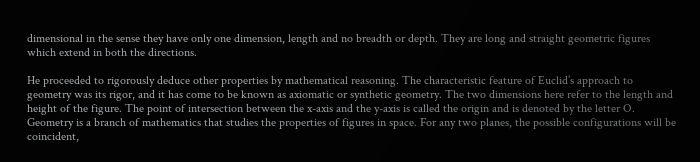dimensional in the sense they have only one dimension, length and no breadth or depth. They are long and straight geometric figures which extend in both the directions.

He proceeded to rigorously deduce other properties by mathematical reasoning. The characteristic feature of Euclid’s approach to geometry was its rigor, and it has come to be known as axiomatic or synthetic geometry. The two dimensions here refer to the length and height of the figure. The point of intersection between the x-axis and the y-axis is called the origin and is denoted by the letter O. Geometry is a branch of mathematics that studies the properties of figures in space. For any two planes, the possible configurations will be coincident,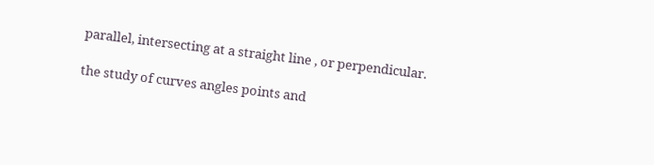parallel, intersecting at a straight line , or perpendicular.

the study of curves angles points and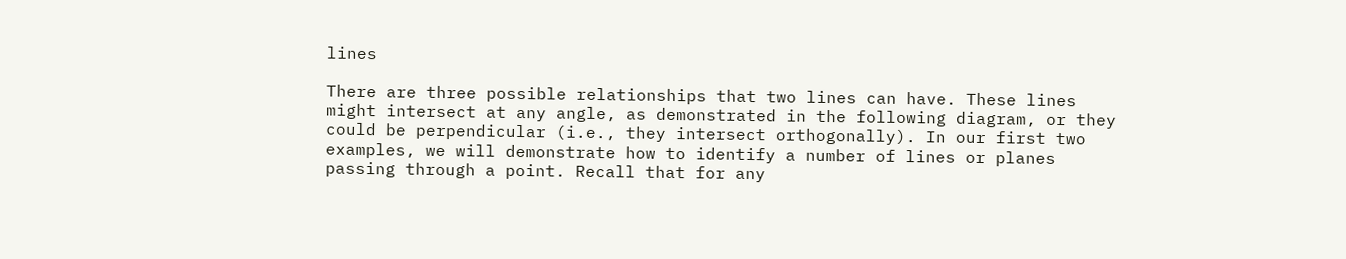lines

There are three possible relationships that two lines can have. These lines might intersect at any angle, as demonstrated in the following diagram, or they could be perpendicular (i.e., they intersect orthogonally). In our first two examples, we will demonstrate how to identify a number of lines or planes passing through a point. Recall that for any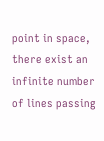point in space, there exist an infinite number of lines passing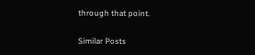through that point.

Similar Posts